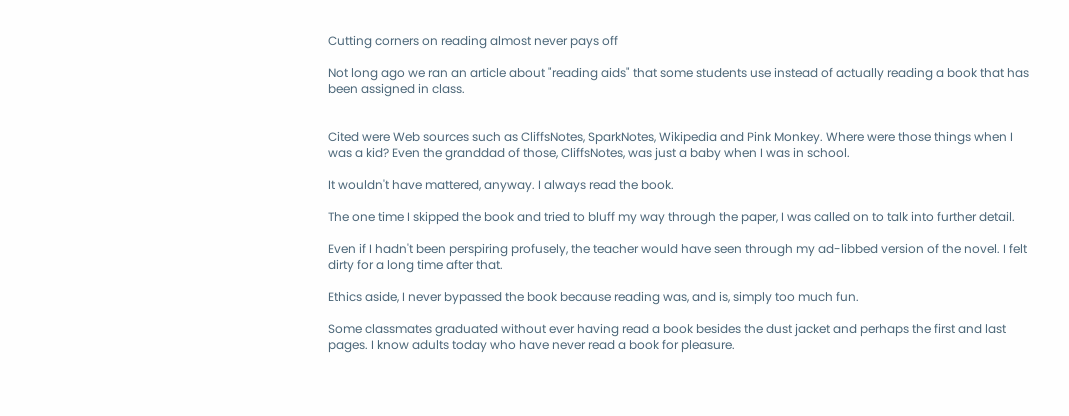Cutting corners on reading almost never pays off

Not long ago we ran an article about "reading aids" that some students use instead of actually reading a book that has been assigned in class.


Cited were Web sources such as CliffsNotes, SparkNotes, Wikipedia and Pink Monkey. Where were those things when I was a kid? Even the granddad of those, CliffsNotes, was just a baby when I was in school.

It wouldn't have mattered, anyway. I always read the book.

The one time I skipped the book and tried to bluff my way through the paper, I was called on to talk into further detail.

Even if I hadn't been perspiring profusely, the teacher would have seen through my ad-libbed version of the novel. I felt dirty for a long time after that.

Ethics aside, I never bypassed the book because reading was, and is, simply too much fun.

Some classmates graduated without ever having read a book besides the dust jacket and perhaps the first and last pages. I know adults today who have never read a book for pleasure.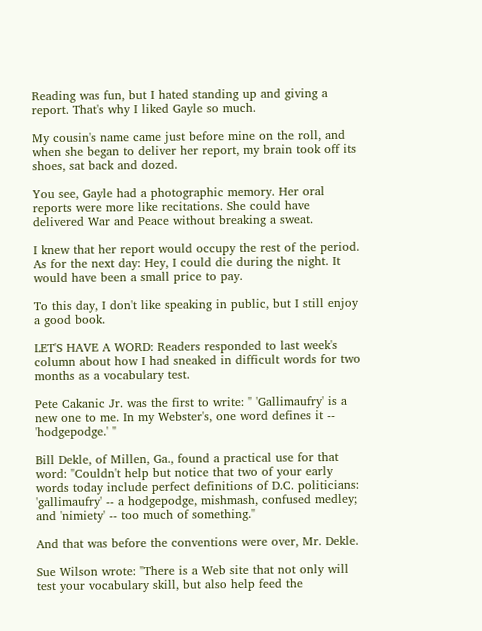Reading was fun, but I hated standing up and giving a report. That's why I liked Gayle so much.

My cousin's name came just before mine on the roll, and when she began to deliver her report, my brain took off its shoes, sat back and dozed.

You see, Gayle had a photographic memory. Her oral reports were more like recitations. She could have delivered War and Peace without breaking a sweat.

I knew that her report would occupy the rest of the period. As for the next day: Hey, I could die during the night. It would have been a small price to pay.

To this day, I don't like speaking in public, but I still enjoy a good book.

LET'S HAVE A WORD: Readers responded to last week's column about how I had sneaked in difficult words for two months as a vocabulary test.

Pete Cakanic Jr. was the first to write: " 'Gallimaufry' is a new one to me. In my Webster's, one word defines it -- 'hodgepodge.' "

Bill Dekle, of Millen, Ga., found a practical use for that word: "Couldn't help but notice that two of your early words today include perfect definitions of D.C. politicians: 'gallimaufry' -- a hodgepodge, mishmash, confused medley; and 'nimiety' -- too much of something."

And that was before the conventions were over, Mr. Dekle.

Sue Wilson wrote: "There is a Web site that not only will test your vocabulary skill, but also help feed the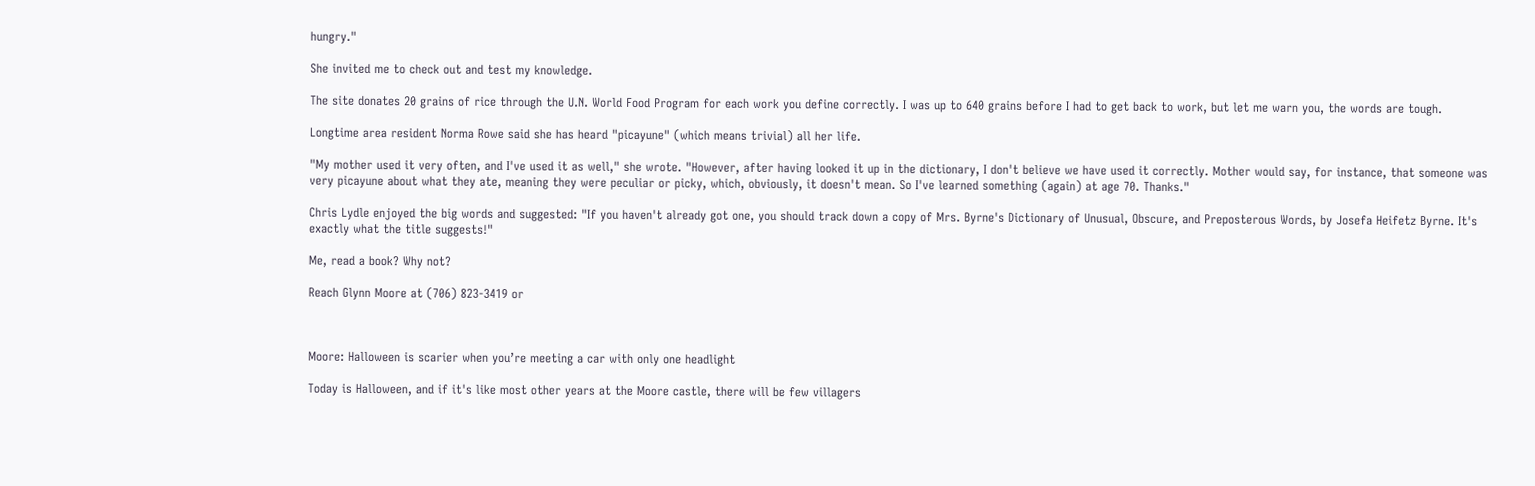hungry."

She invited me to check out and test my knowledge.

The site donates 20 grains of rice through the U.N. World Food Program for each work you define correctly. I was up to 640 grains before I had to get back to work, but let me warn you, the words are tough.

Longtime area resident Norma Rowe said she has heard "picayune" (which means trivial) all her life.

"My mother used it very often, and I've used it as well," she wrote. "However, after having looked it up in the dictionary, I don't believe we have used it correctly. Mother would say, for instance, that someone was very picayune about what they ate, meaning they were peculiar or picky, which, obviously, it doesn't mean. So I've learned something (again) at age 70. Thanks."

Chris Lydle enjoyed the big words and suggested: "If you haven't already got one, you should track down a copy of Mrs. Byrne's Dictionary of Unusual, Obscure, and Preposterous Words, by Josefa Heifetz Byrne. It's exactly what the title suggests!"

Me, read a book? Why not?

Reach Glynn Moore at (706) 823-3419 or



Moore: Halloween is scarier when you’re meeting a car with only one headlight

Today is Halloween, and if it's like most other years at the Moore castle, there will be few villagers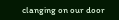clanging on our door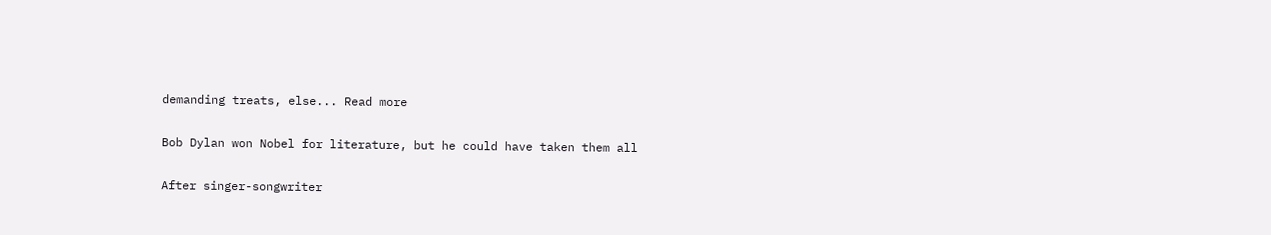demanding treats, else... Read more

Bob Dylan won Nobel for literature, but he could have taken them all

After singer-songwriter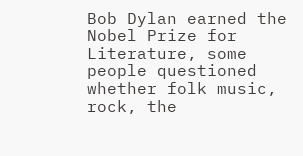Bob Dylan earned the Nobel Prize for Literature, some people questioned whether folk music, rock, the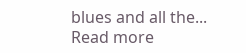blues and all the... Read more